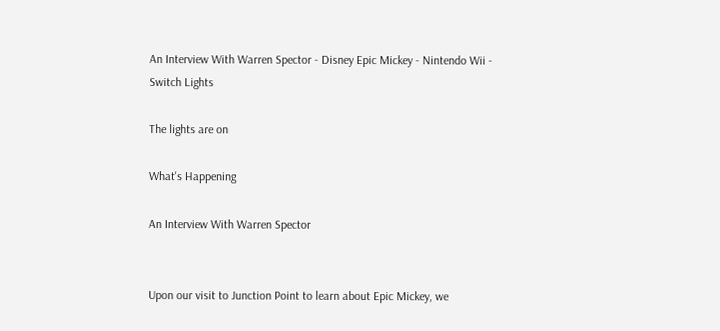An Interview With Warren Spector - Disney Epic Mickey - Nintendo Wii -
Switch Lights

The lights are on

What's Happening

An Interview With Warren Spector


Upon our visit to Junction Point to learn about Epic Mickey, we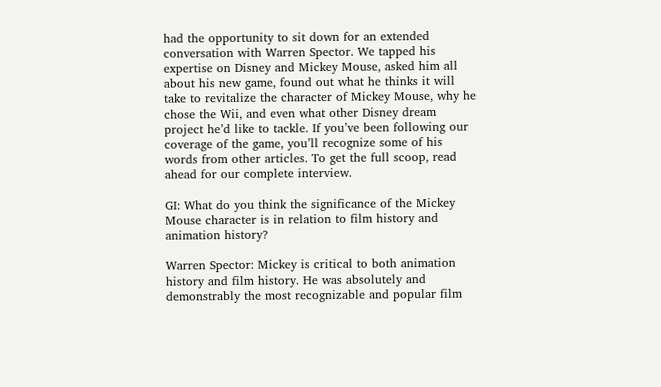had the opportunity to sit down for an extended conversation with Warren Spector. We tapped his expertise on Disney and Mickey Mouse, asked him all about his new game, found out what he thinks it will take to revitalize the character of Mickey Mouse, why he chose the Wii, and even what other Disney dream project he’d like to tackle. If you’ve been following our coverage of the game, you’ll recognize some of his words from other articles. To get the full scoop, read ahead for our complete interview.

GI: What do you think the significance of the Mickey Mouse character is in relation to film history and animation history?

Warren Spector: Mickey is critical to both animation history and film history. He was absolutely and demonstrably the most recognizable and popular film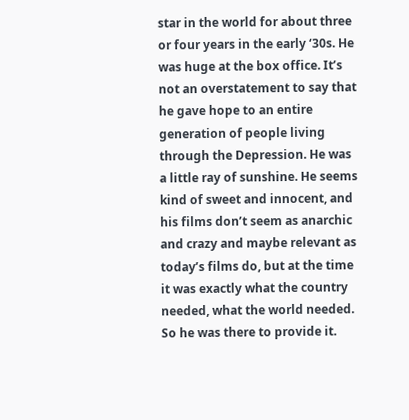star in the world for about three or four years in the early ‘30s. He was huge at the box office. It’s not an overstatement to say that he gave hope to an entire generation of people living through the Depression. He was a little ray of sunshine. He seems kind of sweet and innocent, and his films don’t seem as anarchic and crazy and maybe relevant as today’s films do, but at the time it was exactly what the country needed, what the world needed. So he was there to provide it.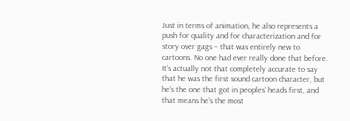Just in terms of animation, he also represents a push for quality and for characterization and for story over gags – that was entirely new to cartoons. No one had ever really done that before. It’s actually not that completely accurate to say that he was the first sound cartoon character, but he’s the one that got in peoples’ heads first, and that means he’s the most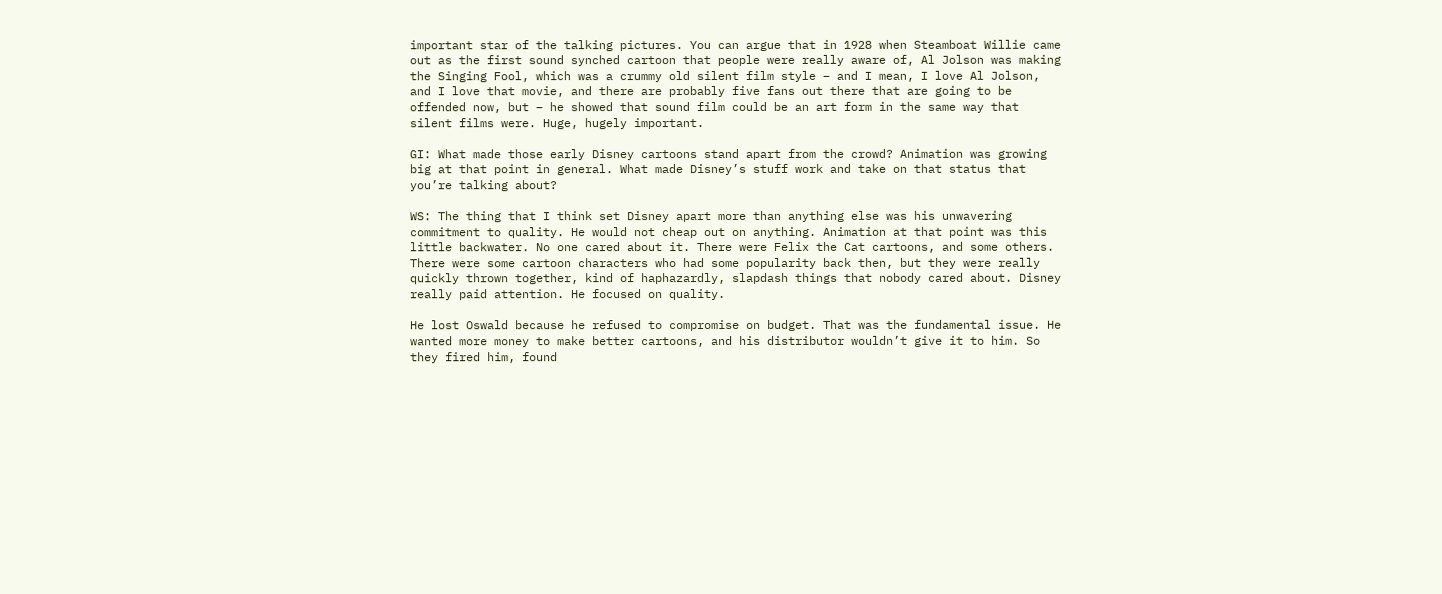important star of the talking pictures. You can argue that in 1928 when Steamboat Willie came out as the first sound synched cartoon that people were really aware of, Al Jolson was making the Singing Fool, which was a crummy old silent film style – and I mean, I love Al Jolson, and I love that movie, and there are probably five fans out there that are going to be offended now, but – he showed that sound film could be an art form in the same way that silent films were. Huge, hugely important.

GI: What made those early Disney cartoons stand apart from the crowd? Animation was growing big at that point in general. What made Disney’s stuff work and take on that status that you’re talking about?

WS: The thing that I think set Disney apart more than anything else was his unwavering commitment to quality. He would not cheap out on anything. Animation at that point was this little backwater. No one cared about it. There were Felix the Cat cartoons, and some others. There were some cartoon characters who had some popularity back then, but they were really quickly thrown together, kind of haphazardly, slapdash things that nobody cared about. Disney really paid attention. He focused on quality.

He lost Oswald because he refused to compromise on budget. That was the fundamental issue. He wanted more money to make better cartoons, and his distributor wouldn’t give it to him. So they fired him, found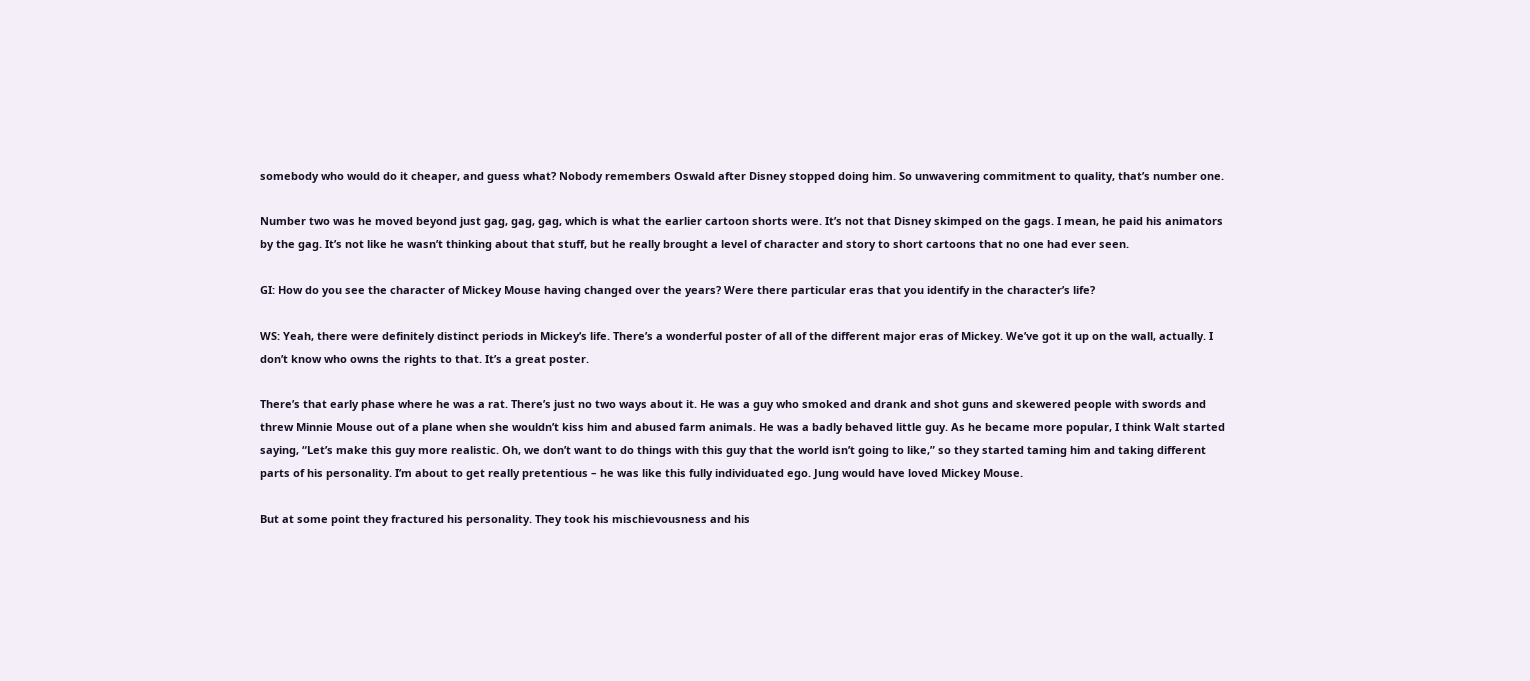somebody who would do it cheaper, and guess what? Nobody remembers Oswald after Disney stopped doing him. So unwavering commitment to quality, that’s number one.

Number two was he moved beyond just gag, gag, gag, which is what the earlier cartoon shorts were. It’s not that Disney skimped on the gags. I mean, he paid his animators by the gag. It’s not like he wasn’t thinking about that stuff, but he really brought a level of character and story to short cartoons that no one had ever seen.

GI: How do you see the character of Mickey Mouse having changed over the years? Were there particular eras that you identify in the character’s life?

WS: Yeah, there were definitely distinct periods in Mickey’s life. There’s a wonderful poster of all of the different major eras of Mickey. We’ve got it up on the wall, actually. I don’t know who owns the rights to that. It’s a great poster.

There’s that early phase where he was a rat. There’s just no two ways about it. He was a guy who smoked and drank and shot guns and skewered people with swords and threw Minnie Mouse out of a plane when she wouldn’t kiss him and abused farm animals. He was a badly behaved little guy. As he became more popular, I think Walt started saying, “Let’s make this guy more realistic. Oh, we don’t want to do things with this guy that the world isn’t going to like,” so they started taming him and taking different parts of his personality. I’m about to get really pretentious – he was like this fully individuated ego. Jung would have loved Mickey Mouse.

But at some point they fractured his personality. They took his mischievousness and his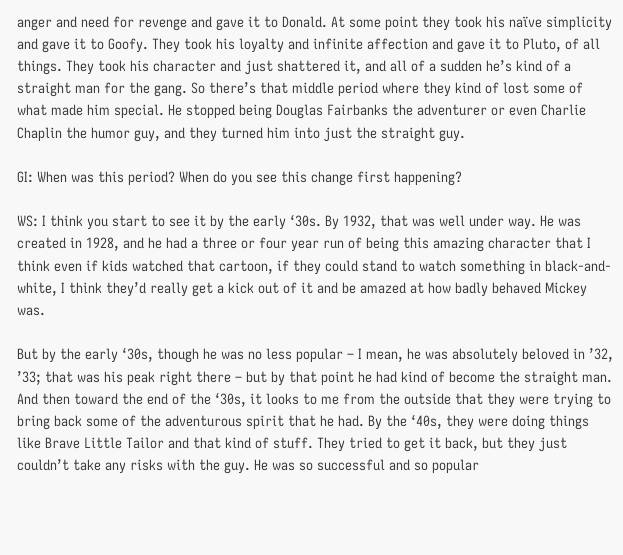anger and need for revenge and gave it to Donald. At some point they took his naïve simplicity and gave it to Goofy. They took his loyalty and infinite affection and gave it to Pluto, of all things. They took his character and just shattered it, and all of a sudden he’s kind of a straight man for the gang. So there’s that middle period where they kind of lost some of what made him special. He stopped being Douglas Fairbanks the adventurer or even Charlie Chaplin the humor guy, and they turned him into just the straight guy.

GI: When was this period? When do you see this change first happening?

WS: I think you start to see it by the early ‘30s. By 1932, that was well under way. He was created in 1928, and he had a three or four year run of being this amazing character that I think even if kids watched that cartoon, if they could stand to watch something in black-and-white, I think they’d really get a kick out of it and be amazed at how badly behaved Mickey was.

But by the early ‘30s, though he was no less popular – I mean, he was absolutely beloved in ’32, ’33; that was his peak right there – but by that point he had kind of become the straight man. And then toward the end of the ‘30s, it looks to me from the outside that they were trying to bring back some of the adventurous spirit that he had. By the ‘40s, they were doing things like Brave Little Tailor and that kind of stuff. They tried to get it back, but they just couldn’t take any risks with the guy. He was so successful and so popular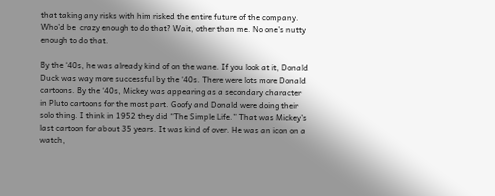that taking any risks with him risked the entire future of the company. Who’d be  crazy enough to do that? Wait, other than me. No one’s nutty enough to do that.

By the ‘40s, he was already kind of on the wane. If you look at it, Donald Duck was way more successful by the ‘40s. There were lots more Donald cartoons. By the ‘40s, Mickey was appearing as a secondary character in Pluto cartoons for the most part. Goofy and Donald were doing their solo thing. I think in 1952 they did “The Simple Life.” That was Mickey’s last cartoon for about 35 years. It was kind of over. He was an icon on a watch,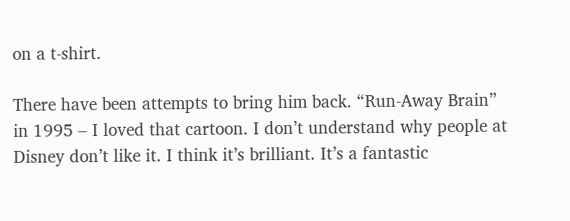on a t-shirt.

There have been attempts to bring him back. “Run-Away Brain” in 1995 – I loved that cartoon. I don’t understand why people at Disney don’t like it. I think it’s brilliant. It’s a fantastic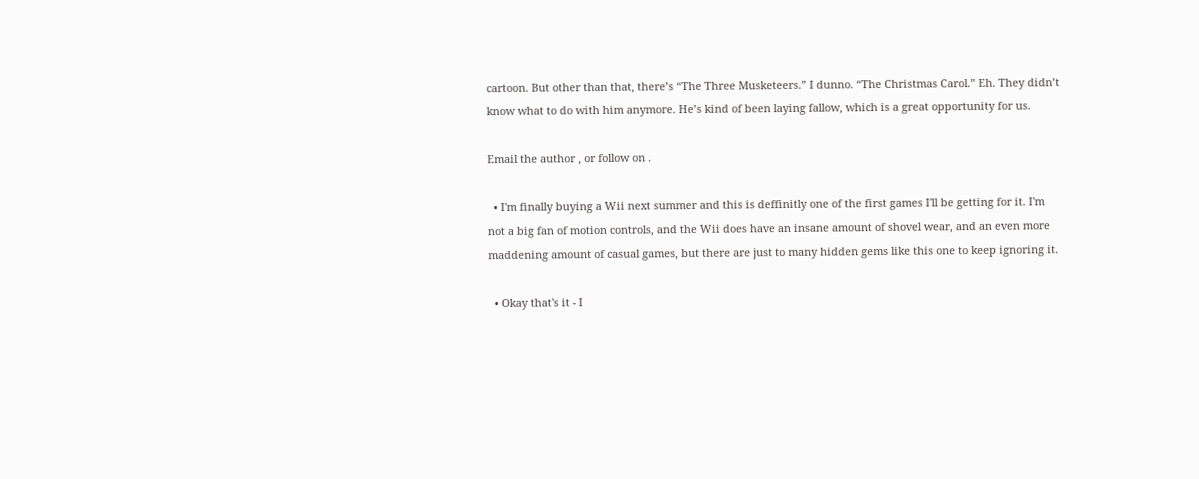cartoon. But other than that, there’s “The Three Musketeers.” I dunno. “The Christmas Carol.” Eh. They didn’t know what to do with him anymore. He’s kind of been laying fallow, which is a great opportunity for us.

Email the author , or follow on .

  • I'm finally buying a Wii next summer and this is deffinitly one of the first games I'll be getting for it. I'm not a big fan of motion controls, and the Wii does have an insane amount of shovel wear, and an even more maddening amount of casual games, but there are just to many hidden gems like this one to keep ignoring it.

  • Okay that's it - I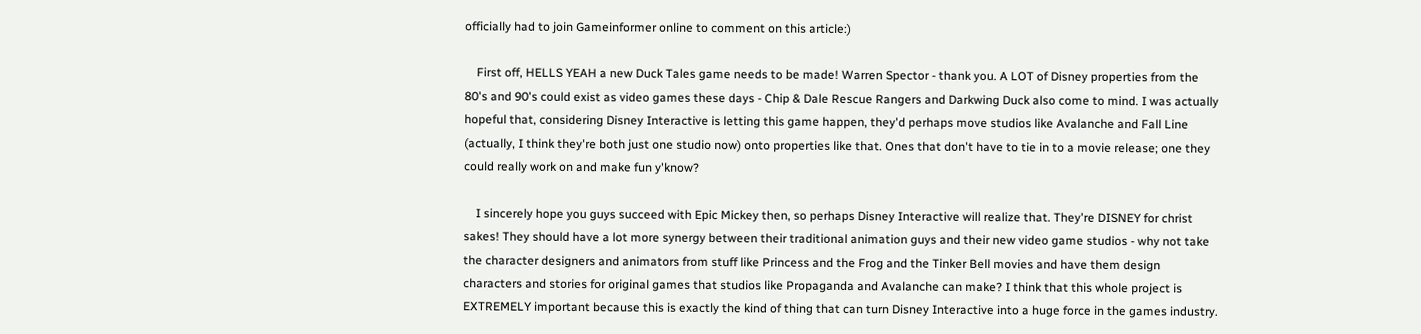officially had to join Gameinformer online to comment on this article:)

    First off, HELLS YEAH a new Duck Tales game needs to be made! Warren Spector - thank you. A LOT of Disney properties from the 80's and 90's could exist as video games these days - Chip & Dale Rescue Rangers and Darkwing Duck also come to mind. I was actually hopeful that, considering Disney Interactive is letting this game happen, they'd perhaps move studios like Avalanche and Fall Line (actually, I think they're both just one studio now) onto properties like that. Ones that don't have to tie in to a movie release; one they could really work on and make fun y'know?

    I sincerely hope you guys succeed with Epic Mickey then, so perhaps Disney Interactive will realize that. They're DISNEY for christ sakes! They should have a lot more synergy between their traditional animation guys and their new video game studios - why not take the character designers and animators from stuff like Princess and the Frog and the Tinker Bell movies and have them design characters and stories for original games that studios like Propaganda and Avalanche can make? I think that this whole project is EXTREMELY important because this is exactly the kind of thing that can turn Disney Interactive into a huge force in the games industry.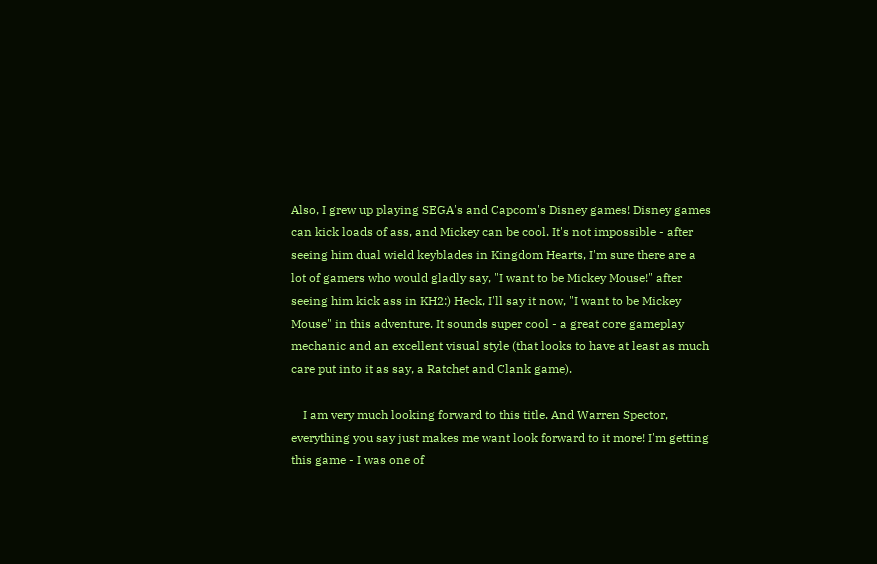Also, I grew up playing SEGA's and Capcom's Disney games! Disney games can kick loads of ass, and Mickey can be cool. It's not impossible - after seeing him dual wield keyblades in Kingdom Hearts, I'm sure there are a lot of gamers who would gladly say, "I want to be Mickey Mouse!" after seeing him kick ass in KH2:) Heck, I'll say it now, "I want to be Mickey Mouse" in this adventure. It sounds super cool - a great core gameplay mechanic and an excellent visual style (that looks to have at least as much care put into it as say, a Ratchet and Clank game).

    I am very much looking forward to this title. And Warren Spector, everything you say just makes me want look forward to it more! I'm getting this game - I was one of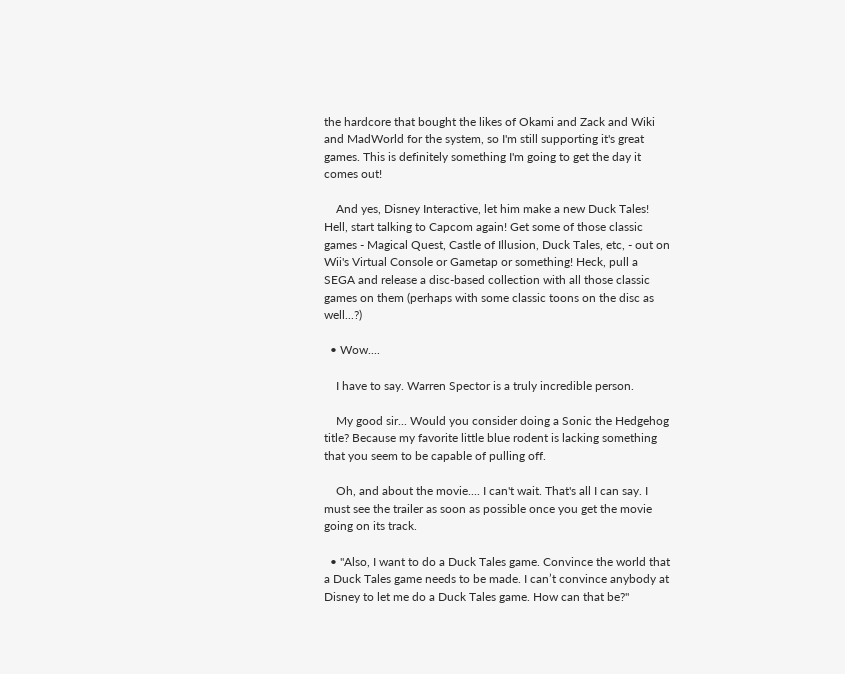the hardcore that bought the likes of Okami and Zack and Wiki and MadWorld for the system, so I'm still supporting it's great games. This is definitely something I'm going to get the day it comes out!

    And yes, Disney Interactive, let him make a new Duck Tales! Hell, start talking to Capcom again! Get some of those classic games - Magical Quest, Castle of Illusion, Duck Tales, etc, - out on Wii's Virtual Console or Gametap or something! Heck, pull a SEGA and release a disc-based collection with all those classic games on them (perhaps with some classic toons on the disc as well...?)

  • Wow....

    I have to say. Warren Spector is a truly incredible person.

    My good sir... Would you consider doing a Sonic the Hedgehog title? Because my favorite little blue rodent is lacking something that you seem to be capable of pulling off.

    Oh, and about the movie.... I can't wait. That's all I can say. I must see the trailer as soon as possible once you get the movie going on its track.

  • "Also, I want to do a Duck Tales game. Convince the world that a Duck Tales game needs to be made. I can’t convince anybody at Disney to let me do a Duck Tales game. How can that be?"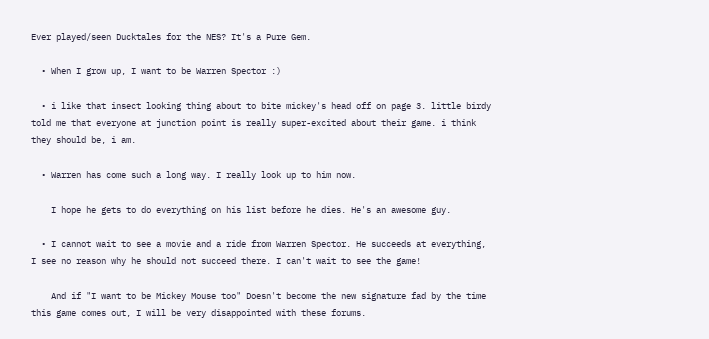Ever played/seen Ducktales for the NES? It's a Pure Gem.

  • When I grow up, I want to be Warren Spector :)

  • i like that insect looking thing about to bite mickey's head off on page 3. little birdy told me that everyone at junction point is really super-excited about their game. i think they should be, i am.

  • Warren has come such a long way. I really look up to him now.

    I hope he gets to do everything on his list before he dies. He's an awesome guy.

  • I cannot wait to see a movie and a ride from Warren Spector. He succeeds at everything, I see no reason why he should not succeed there. I can't wait to see the game!

    And if "I want to be Mickey Mouse too" Doesn't become the new signature fad by the time this game comes out, I will be very disappointed with these forums.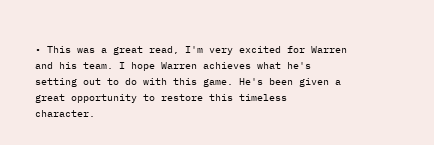• This was a great read, I'm very excited for Warren and his team. I hope Warren achieves what he's setting out to do with this game. He's been given a great opportunity to restore this timeless character.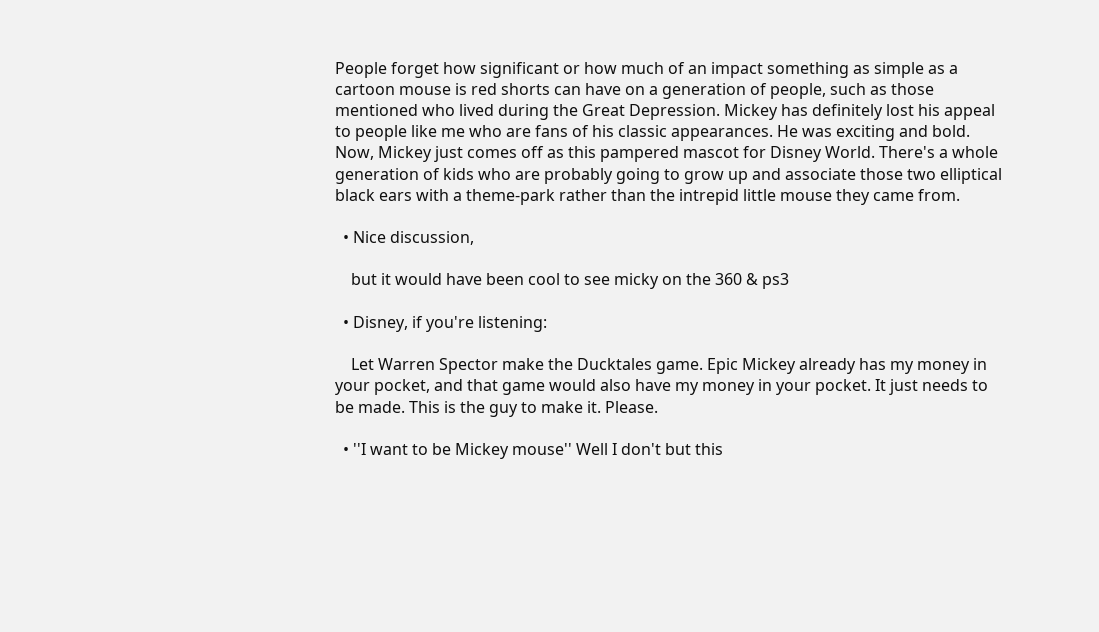People forget how significant or how much of an impact something as simple as a cartoon mouse is red shorts can have on a generation of people, such as those mentioned who lived during the Great Depression. Mickey has definitely lost his appeal to people like me who are fans of his classic appearances. He was exciting and bold. Now, Mickey just comes off as this pampered mascot for Disney World. There's a whole generation of kids who are probably going to grow up and associate those two elliptical black ears with a theme-park rather than the intrepid little mouse they came from.

  • Nice discussion,

    but it would have been cool to see micky on the 360 & ps3

  • Disney, if you're listening:

    Let Warren Spector make the Ducktales game. Epic Mickey already has my money in your pocket, and that game would also have my money in your pocket. It just needs to be made. This is the guy to make it. Please.

  • ''I want to be Mickey mouse'' Well I don't but this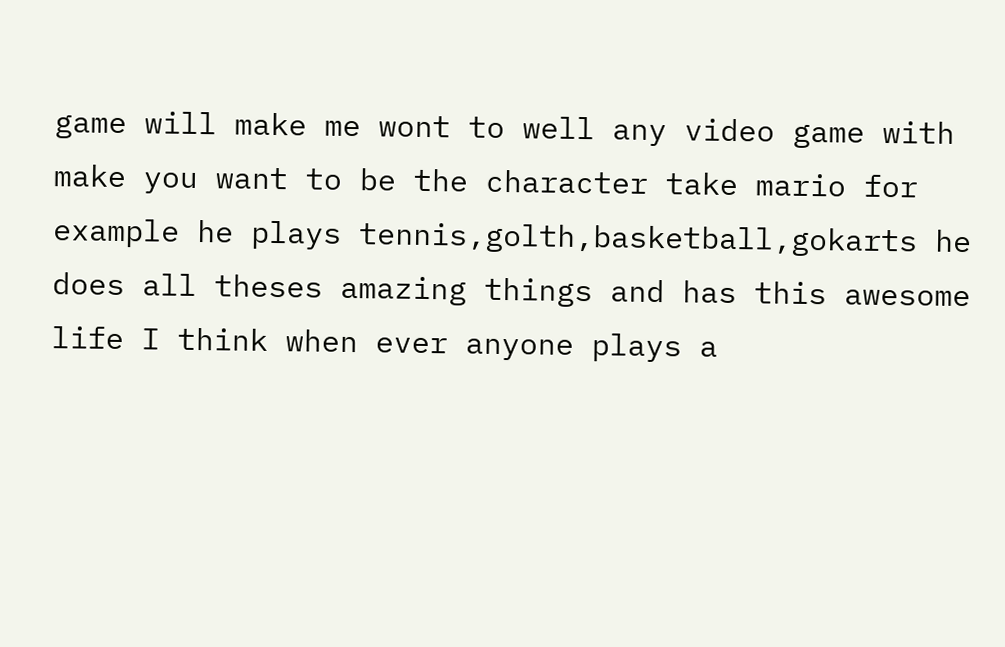game will make me wont to well any video game with make you want to be the character take mario for example he plays tennis,golth,basketball,gokarts he does all theses amazing things and has this awesome life I think when ever anyone plays a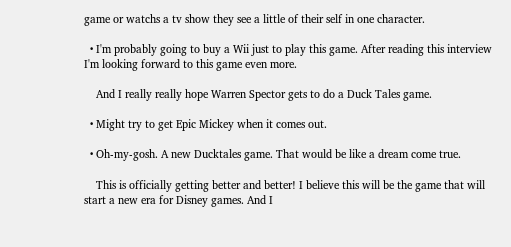game or watchs a tv show they see a little of their self in one character.

  • I'm probably going to buy a Wii just to play this game. After reading this interview I'm looking forward to this game even more.

    And I really really hope Warren Spector gets to do a Duck Tales game.

  • Might try to get Epic Mickey when it comes out.

  • Oh-my-gosh. A new Ducktales game. That would be like a dream come true.

    This is officially getting better and better! I believe this will be the game that will start a new era for Disney games. And I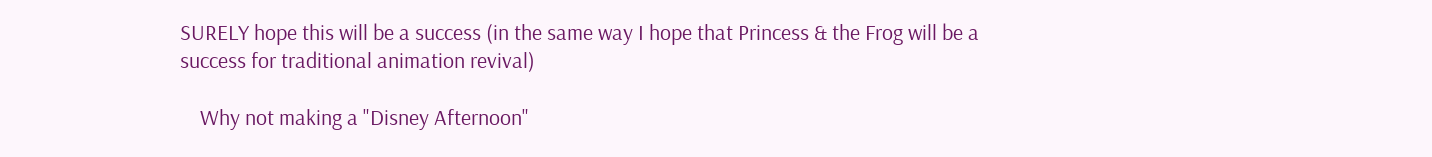SURELY hope this will be a success (in the same way I hope that Princess & the Frog will be a success for traditional animation revival)

    Why not making a "Disney Afternoon"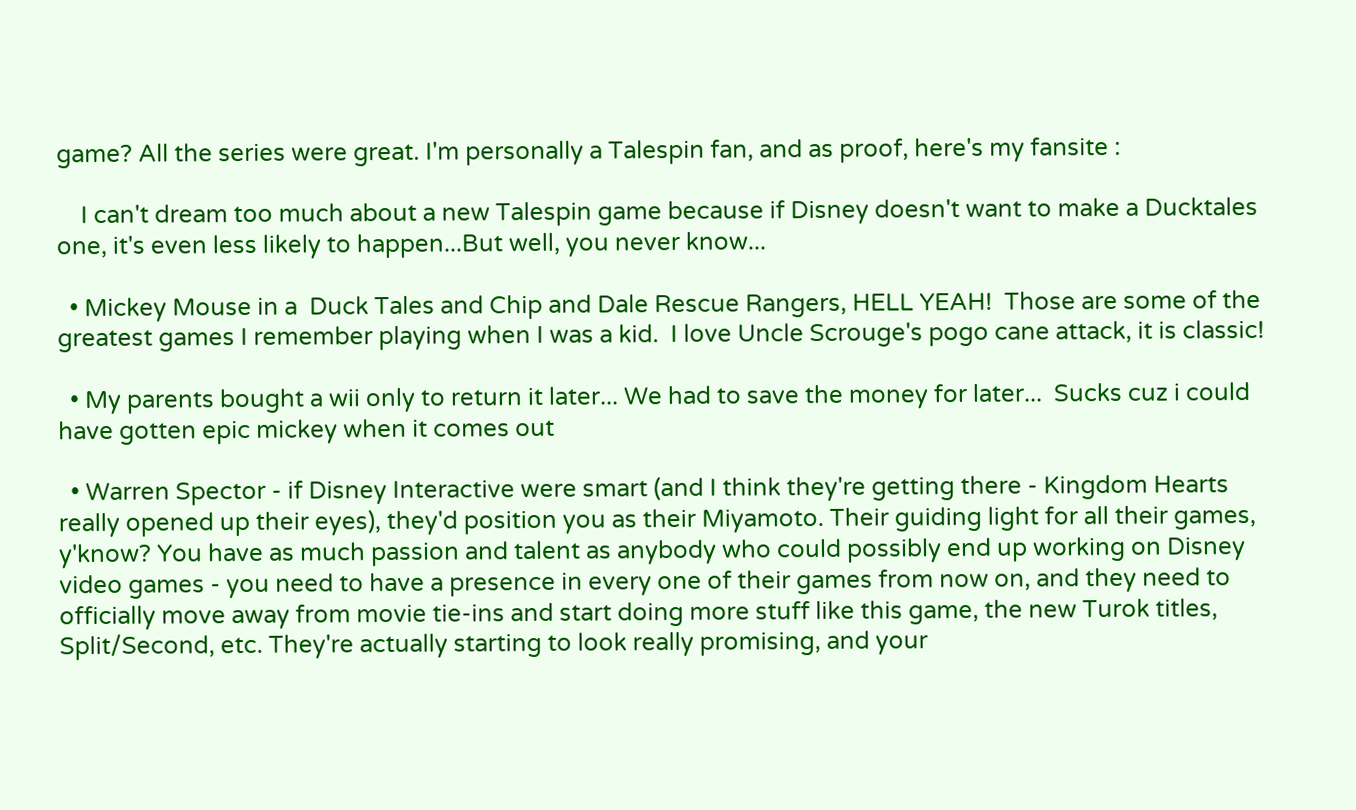game? All the series were great. I'm personally a Talespin fan, and as proof, here's my fansite :

    I can't dream too much about a new Talespin game because if Disney doesn't want to make a Ducktales one, it's even less likely to happen...But well, you never know...

  • Mickey Mouse in a  Duck Tales and Chip and Dale Rescue Rangers, HELL YEAH!  Those are some of the greatest games I remember playing when I was a kid.  I love Uncle Scrouge's pogo cane attack, it is classic!

  • My parents bought a wii only to return it later... We had to save the money for later...  Sucks cuz i could have gotten epic mickey when it comes out

  • Warren Spector - if Disney Interactive were smart (and I think they're getting there - Kingdom Hearts really opened up their eyes), they'd position you as their Miyamoto. Their guiding light for all their games, y'know? You have as much passion and talent as anybody who could possibly end up working on Disney video games - you need to have a presence in every one of their games from now on, and they need to officially move away from movie tie-ins and start doing more stuff like this game, the new Turok titles, Split/Second, etc. They're actually starting to look really promising, and your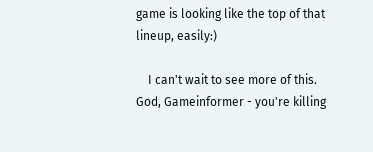game is looking like the top of that lineup, easily:)

    I can't wait to see more of this. God, Gameinformer - you're killing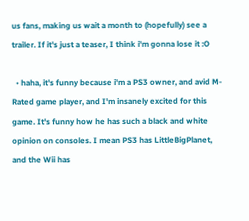us fans, making us wait a month to (hopefully) see a trailer. If it's just a teaser, I think i'm gonna lose it :O

  • haha, it's funny because i'm a PS3 owner, and avid M-Rated game player, and I'm insanely excited for this game. It's funny how he has such a black and white opinion on consoles. I mean PS3 has LittleBigPlanet, and the Wii has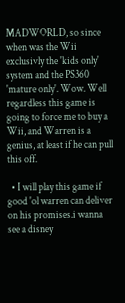MADWORLD, so since when was the Wii exclusivly the 'kids only' system and the PS360 'mature only'. Wow. Well regardless this game is going to force me to buy a Wii, and Warren is a genius, at least if he can pull this off.

  • I will play this game if good 'ol warren can deliver on his promises.i wanna see a disney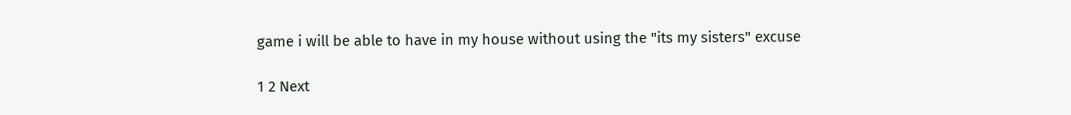game i will be able to have in my house without using the "its my sisters" excuse

1 2 Next